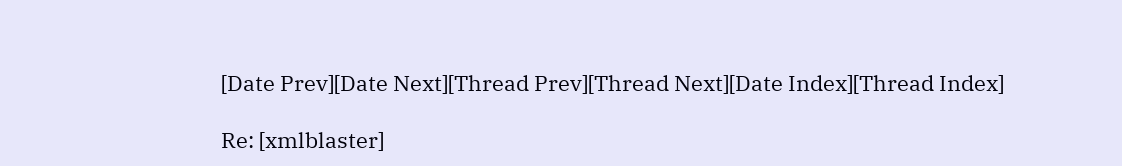[Date Prev][Date Next][Thread Prev][Thread Next][Date Index][Thread Index]

Re: [xmlblaster]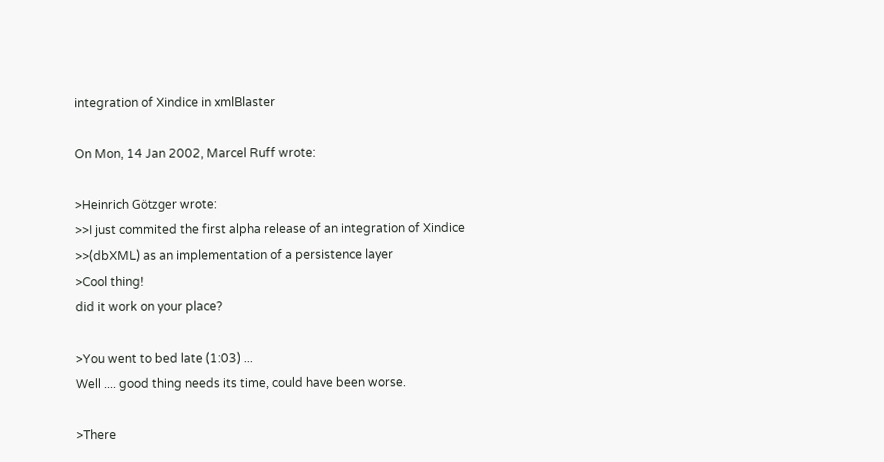integration of Xindice in xmlBlaster

On Mon, 14 Jan 2002, Marcel Ruff wrote:

>Heinrich Götzger wrote:
>>I just commited the first alpha release of an integration of Xindice
>>(dbXML) as an implementation of a persistence layer
>Cool thing!
did it work on your place?

>You went to bed late (1:03) ...
Well .... good thing needs its time, could have been worse.

>There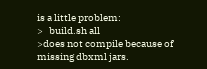is a little problem:
>   build.sh all
>does not compile because of missing dbxml jars.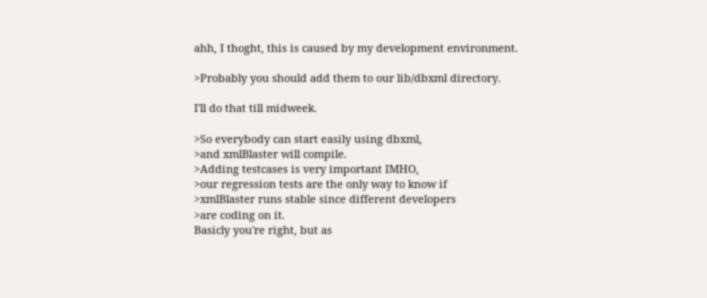ahh, I thoght, this is caused by my development environment.

>Probably you should add them to our lib/dbxml directory.

I'll do that till midweek.

>So everybody can start easily using dbxml,
>and xmlBlaster will compile.
>Adding testcases is very important IMHO,
>our regression tests are the only way to know if
>xmlBlaster runs stable since different developers
>are coding on it.
Basicly you're right, but as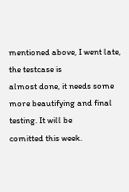mentioned above, I went late, the testcase is
almost done, it needs some more beautifying and final testing. It will be
comitted this week.